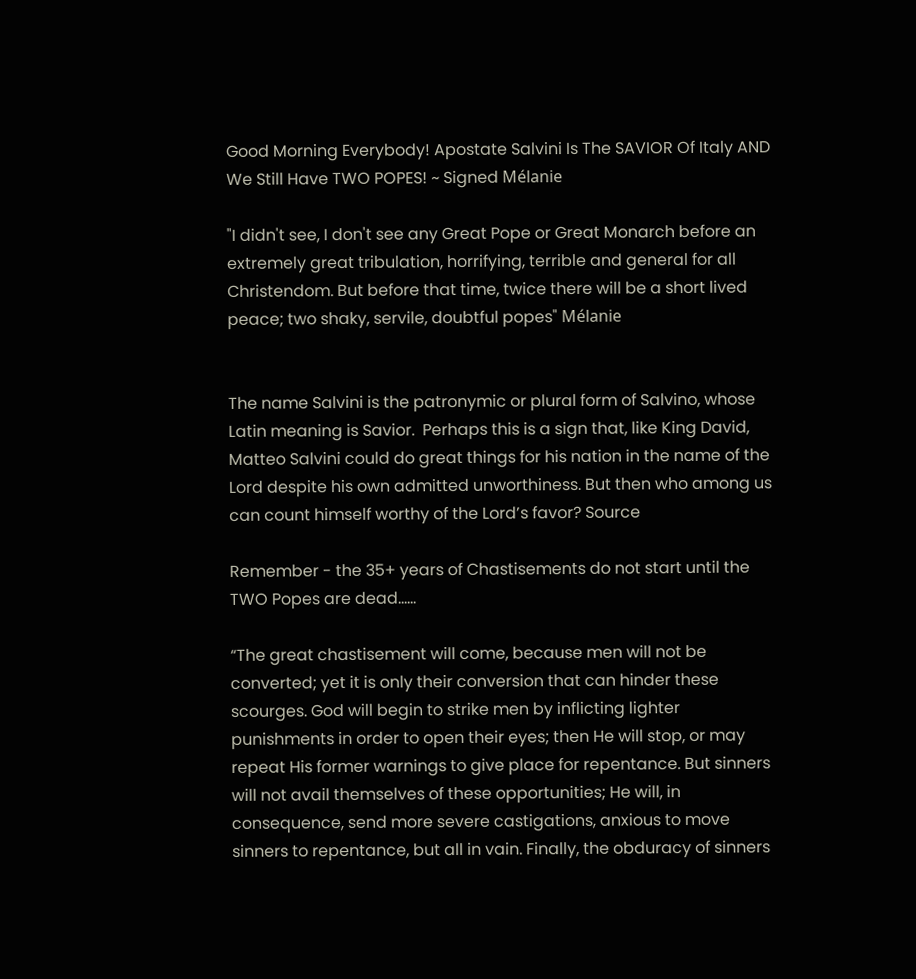Good Morning Everybody! Apostate Salvini Is The SAVIOR Of Italy AND We Still Have TWO POPES! ~ Signed Mélanie

"I didn't see, I don't see any Great Pope or Great Monarch before an extremely great tribulation, horrifying, terrible and general for all Christendom. But before that time, twice there will be a short lived peace; two shaky, servile, doubtful popes" Mélanie


The name Salvini is the patronymic or plural form of Salvino, whose Latin meaning is Savior.  Perhaps this is a sign that, like King David, Matteo Salvini could do great things for his nation in the name of the Lord despite his own admitted unworthiness. But then who among us can count himself worthy of the Lord’s favor? Source

Remember - the 35+ years of Chastisements do not start until the TWO Popes are dead......

“The great chastisement will come, because men will not be converted; yet it is only their conversion that can hinder these scourges. God will begin to strike men by inflicting lighter punishments in order to open their eyes; then He will stop, or may repeat His former warnings to give place for repentance. But sinners will not avail themselves of these opportunities; He will, in consequence, send more severe castigations, anxious to move sinners to repentance, but all in vain. Finally, the obduracy of sinners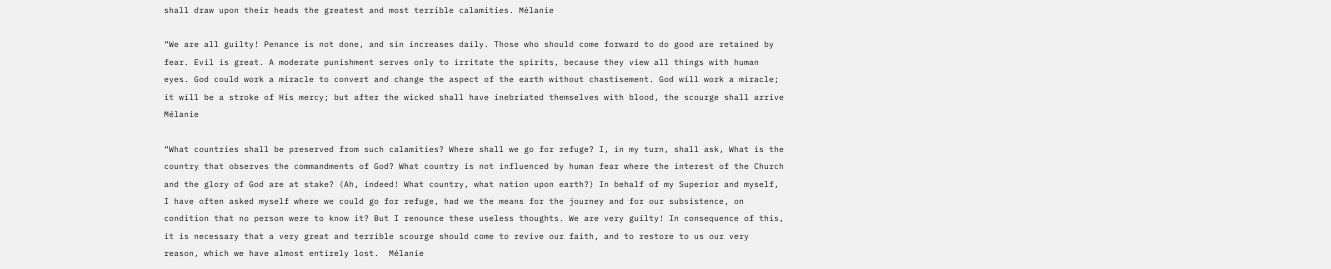shall draw upon their heads the greatest and most terrible calamities. Mélanie

“We are all guilty! Penance is not done, and sin increases daily. Those who should come forward to do good are retained by fear. Evil is great. A moderate punishment serves only to irritate the spirits, because they view all things with human eyes. God could work a miracle to convert and change the aspect of the earth without chastisement. God will work a miracle; it will be a stroke of His mercy; but after the wicked shall have inebriated themselves with blood, the scourge shall arrive Mélanie

“What countries shall be preserved from such calamities? Where shall we go for refuge? I, in my turn, shall ask, What is the country that observes the commandments of God? What country is not influenced by human fear where the interest of the Church and the glory of God are at stake? (Ah, indeed! What country, what nation upon earth?) In behalf of my Superior and myself, I have often asked myself where we could go for refuge, had we the means for the journey and for our subsistence, on condition that no person were to know it? But I renounce these useless thoughts. We are very guilty! In consequence of this, it is necessary that a very great and terrible scourge should come to revive our faith, and to restore to us our very reason, which we have almost entirely lost.  Mélanie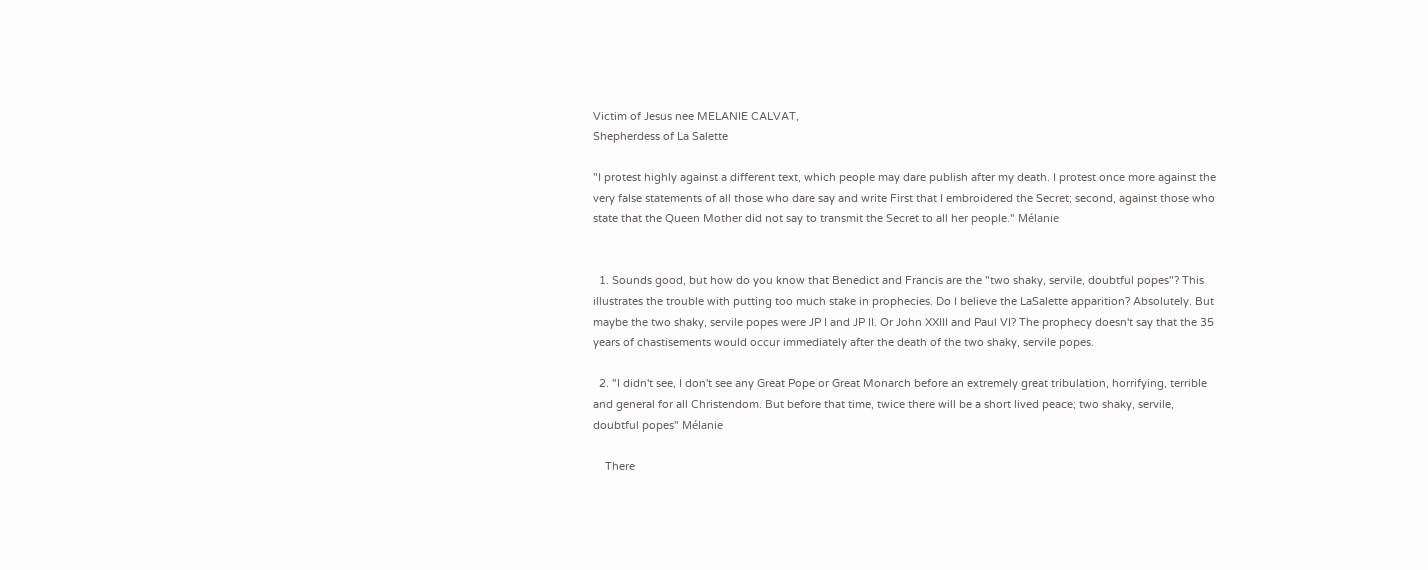Victim of Jesus nee MELANIE CALVAT,
Shepherdess of La Salette

"I protest highly against a different text, which people may dare publish after my death. I protest once more against the very false statements of all those who dare say and write First that I embroidered the Secret; second, against those who state that the Queen Mother did not say to transmit the Secret to all her people." Mélanie


  1. Sounds good, but how do you know that Benedict and Francis are the "two shaky, servile, doubtful popes"? This illustrates the trouble with putting too much stake in prophecies. Do I believe the LaSalette apparition? Absolutely. But maybe the two shaky, servile popes were JP I and JP II. Or John XXIII and Paul VI? The prophecy doesn't say that the 35 years of chastisements would occur immediately after the death of the two shaky, servile popes.

  2. "I didn't see, I don't see any Great Pope or Great Monarch before an extremely great tribulation, horrifying, terrible and general for all Christendom. But before that time, twice there will be a short lived peace; two shaky, servile, doubtful popes" Mélanie

    There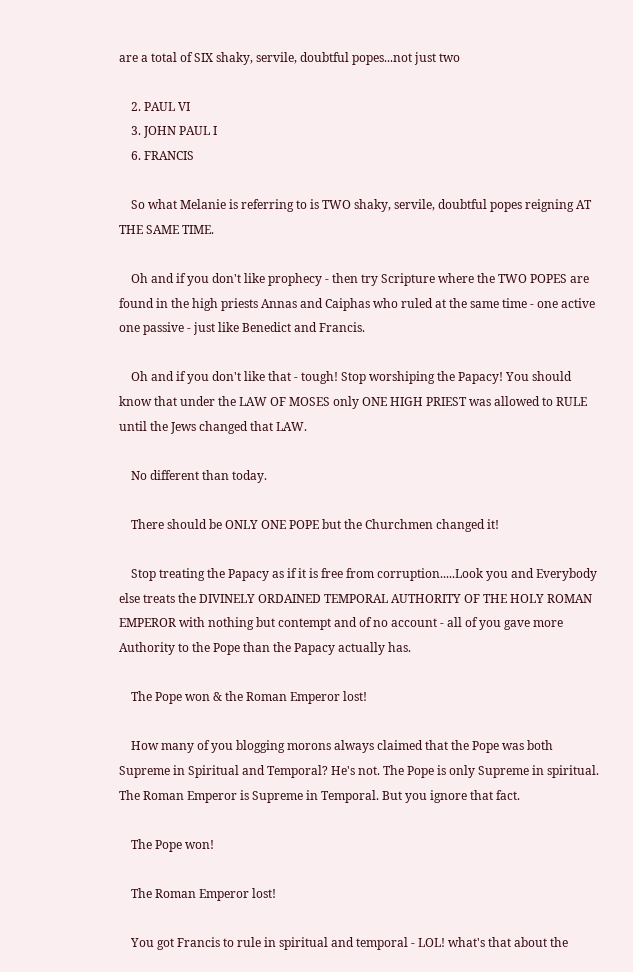are a total of SIX shaky, servile, doubtful popes...not just two

    2. PAUL VI
    3. JOHN PAUL I
    6. FRANCIS

    So what Melanie is referring to is TWO shaky, servile, doubtful popes reigning AT THE SAME TIME.

    Oh and if you don't like prophecy - then try Scripture where the TWO POPES are found in the high priests Annas and Caiphas who ruled at the same time - one active one passive - just like Benedict and Francis.

    Oh and if you don't like that - tough! Stop worshiping the Papacy! You should know that under the LAW OF MOSES only ONE HIGH PRIEST was allowed to RULE until the Jews changed that LAW.

    No different than today.

    There should be ONLY ONE POPE but the Churchmen changed it!

    Stop treating the Papacy as if it is free from corruption.....Look you and Everybody else treats the DIVINELY ORDAINED TEMPORAL AUTHORITY OF THE HOLY ROMAN EMPEROR with nothing but contempt and of no account - all of you gave more Authority to the Pope than the Papacy actually has.

    The Pope won & the Roman Emperor lost!

    How many of you blogging morons always claimed that the Pope was both Supreme in Spiritual and Temporal? He's not. The Pope is only Supreme in spiritual. The Roman Emperor is Supreme in Temporal. But you ignore that fact.

    The Pope won!

    The Roman Emperor lost!

    You got Francis to rule in spiritual and temporal - LOL! what's that about the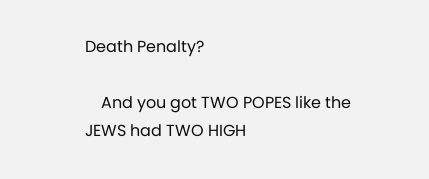Death Penalty?

    And you got TWO POPES like the JEWS had TWO HIGH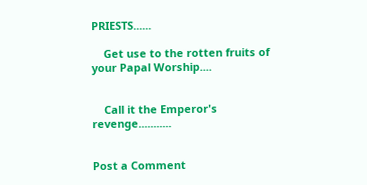PRIESTS......

    Get use to the rotten fruits of your Papal Worship....


    Call it the Emperor's revenge...........


Post a Comment